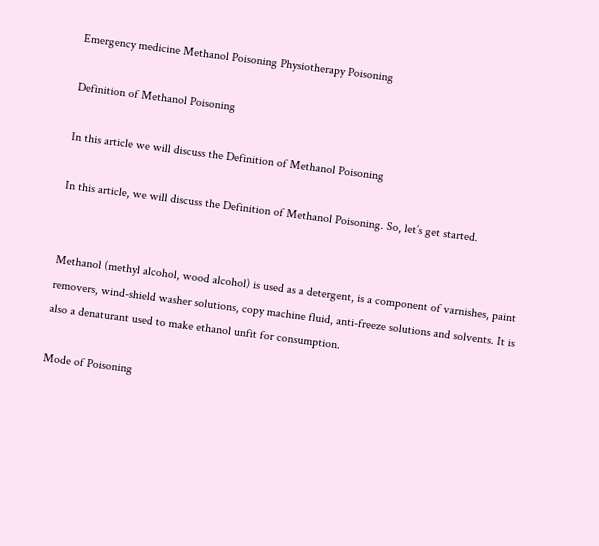Emergency medicine Methanol Poisoning Physiotherapy Poisoning

Definition of Methanol Poisoning

In this article we will discuss the Definition of Methanol Poisoning

In this article, we will discuss the Definition of Methanol Poisoning. So, let’s get started.


Methanol (methyl alcohol, wood alcohol) is used as a detergent, is a component of varnishes, paint removers, wind-shield washer solutions, copy machine fluid, anti-freeze solutions and solvents. It is also a denaturant used to make ethanol unfit for consumption.

Mode of Poisoning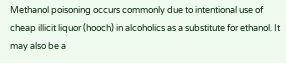Methanol poisoning occurs commonly due to intentional use of cheap illicit liquor (hooch) in alcoholics as a substitute for ethanol. It may also be a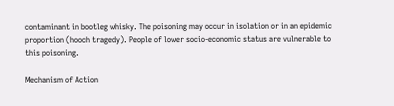contaminant in bootleg whisky. The poisoning may occur in isolation or in an epidemic proportion (hooch tragedy). People of lower socio-economic status are vulnerable to this poisoning.

Mechanism of Action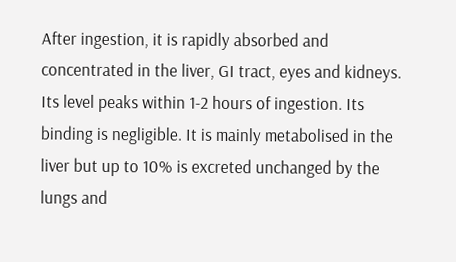After ingestion, it is rapidly absorbed and concentrated in the liver, GI tract, eyes and kidneys. Its level peaks within 1-2 hours of ingestion. Its binding is negligible. It is mainly metabolised in the liver but up to 10% is excreted unchanged by the lungs and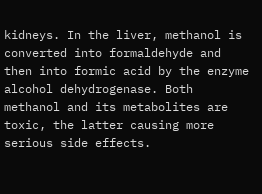kidneys. In the liver, methanol is converted into formaldehyde and then into formic acid by the enzyme alcohol dehydrogenase. Both methanol and its metabolites are toxic, the latter causing more serious side effects.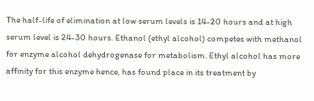The half-life of elimination at low serum levels is 14-20 hours and at high serum level is 24-30 hours. Ethanol (ethyl alcohol) competes with methanol for enzyme alcohol dehydrogenase for metabolism. Ethyl alcohol has more affinity for this enzyme hence, has found place in its treatment by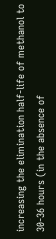increasing the elimination half-life of methanol to 30-36 hours (in the absence of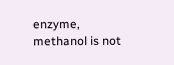enzyme, methanol is not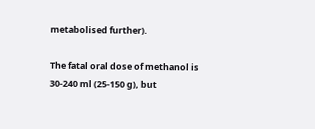metabolised further).

The fatal oral dose of methanol is 30-240 ml (25-150 g), but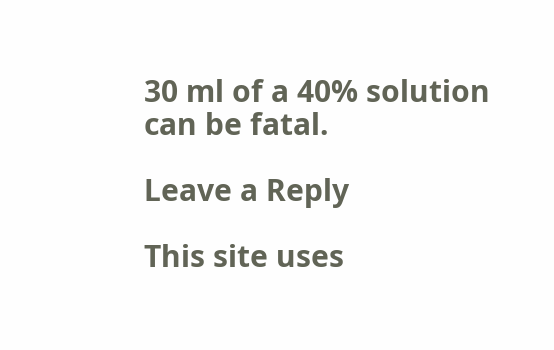30 ml of a 40% solution can be fatal.

Leave a Reply

This site uses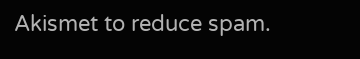Akismet to reduce spam.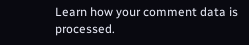Learn how your comment data is processed.